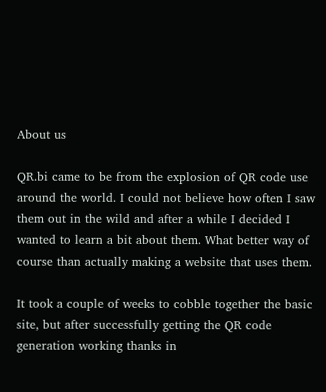About us

QR.bi came to be from the explosion of QR code use around the world. I could not believe how often I saw them out in the wild and after a while I decided I wanted to learn a bit about them. What better way of course than actually making a website that uses them.

It took a couple of weeks to cobble together the basic site, but after successfully getting the QR code generation working thanks in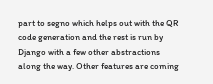part to segno which helps out with the QR code generation and the rest is run by Django with a few other abstractions along the way. Other features are coming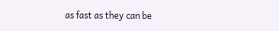as fast as they can be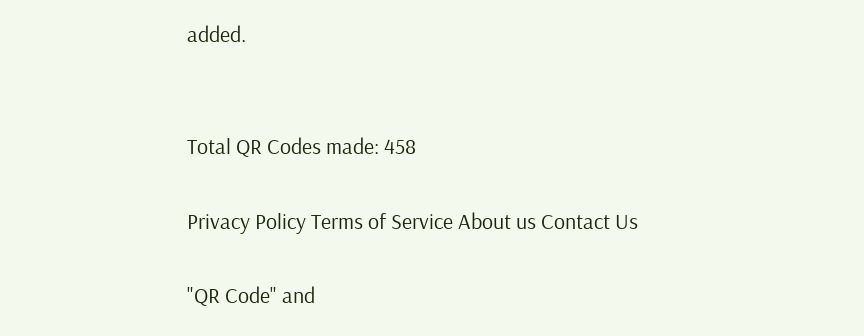added.


Total QR Codes made: 458

Privacy Policy Terms of Service About us Contact Us

"QR Code" and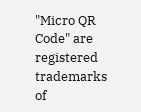"Micro QR Code" are registered trademarks of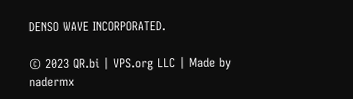DENSO WAVE INCORPORATED.

© 2023 QR.bi | VPS.org LLC | Made by nadermx